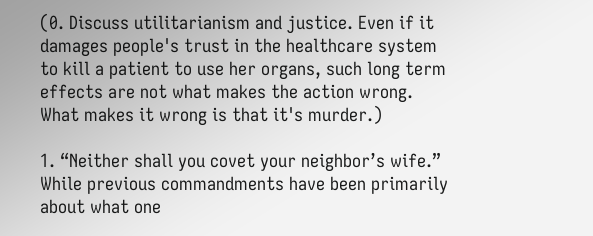(0. Discuss utilitarianism and justice. Even if it damages people's trust in the healthcare system to kill a patient to use her organs, such long term effects are not what makes the action wrong. What makes it wrong is that it's murder.)

1. “Neither shall you covet your neighbor’s wife.”  While previous commandments have been primarily about what one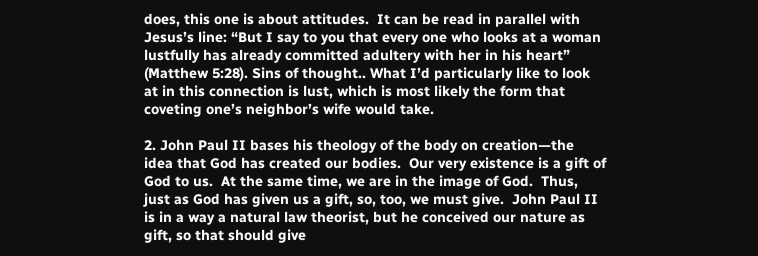does, this one is about attitudes.  It can be read in parallel with Jesus’s line: “But I say to you that every one who looks at a woman lustfully has already committed adultery with her in his heart” (Matthew 5:28). Sins of thought.. What I’d particularly like to look at in this connection is lust, which is most likely the form that coveting one’s neighbor’s wife would take.

2. John Paul II bases his theology of the body on creation—the idea that God has created our bodies.  Our very existence is a gift of God to us.  At the same time, we are in the image of God.  Thus, just as God has given us a gift, so, too, we must give.  John Paul II is in a way a natural law theorist, but he conceived our nature as gift, so that should give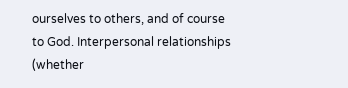ourselves to others, and of course to God. Interpersonal relationships (whether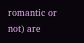romantic or not) are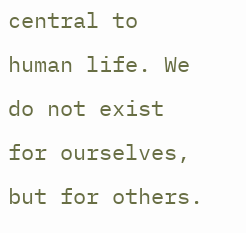central to human life. We do not exist for ourselves, but for others.